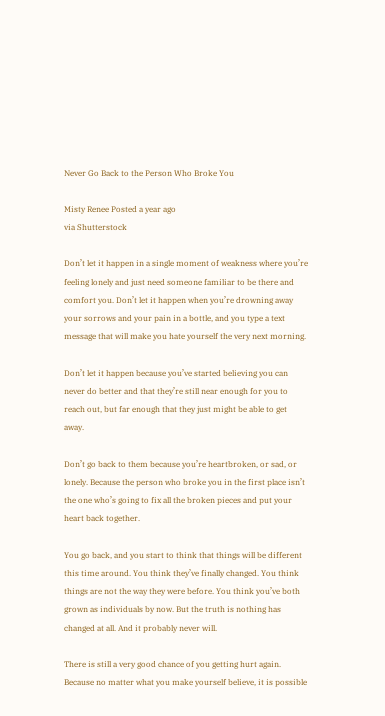Never Go Back to the Person Who Broke You

Misty Renee Posted a year ago
via Shutterstock

Don’t let it happen in a single moment of weakness where you’re feeling lonely and just need someone familiar to be there and comfort you. Don’t let it happen when you’re drowning away your sorrows and your pain in a bottle, and you type a text message that will make you hate yourself the very next morning.

Don’t let it happen because you’ve started believing you can never do better and that they’re still near enough for you to reach out, but far enough that they just might be able to get away.

Don’t go back to them because you’re heartbroken, or sad, or lonely. Because the person who broke you in the first place isn’t the one who’s going to fix all the broken pieces and put your heart back together.

You go back, and you start to think that things will be different this time around. You think they’ve finally changed. You think things are not the way they were before. You think you’ve both grown as individuals by now. But the truth is nothing has changed at all. And it probably never will.

There is still a very good chance of you getting hurt again. Because no matter what you make yourself believe, it is possible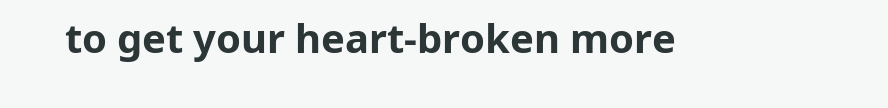to get your heart-broken more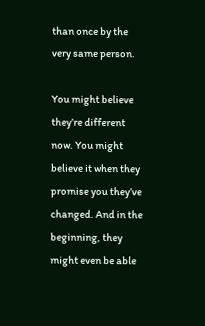than once by the very same person.

You might believe they’re different now. You might believe it when they promise you they’ve changed. And in the beginning, they might even be able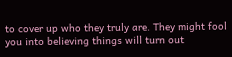to cover up who they truly are. They might fool you into believing things will turn out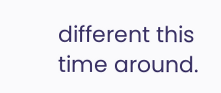different this time around.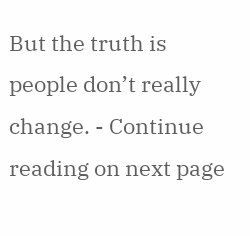But the truth is people don’t really change. - Continue reading on next page